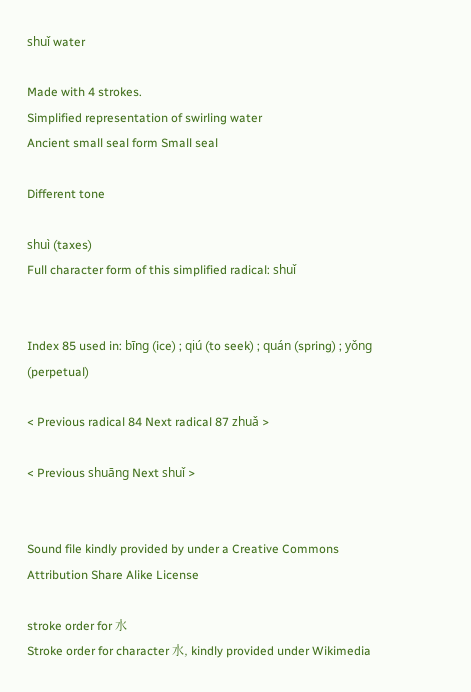shuǐ water

Made with 4 strokes.
Simplified representation of swirling water
Ancient small seal form Small seal

Different tone

shuì (taxes)
Full character form of this simplified radical: shuǐ


Index 85 used in: bīng (ice) ; qiú (to seek) ; quán (spring) ; yǒng (perpetual)

< Previous radical 84 Next radical 87 zhuǎ >

< Previous shuāng Next shuǐ >


Sound file kindly provided by under a Creative Commons Attribution Share Alike License

stroke order for 水
Stroke order for character 水, kindly provided under Wikimedia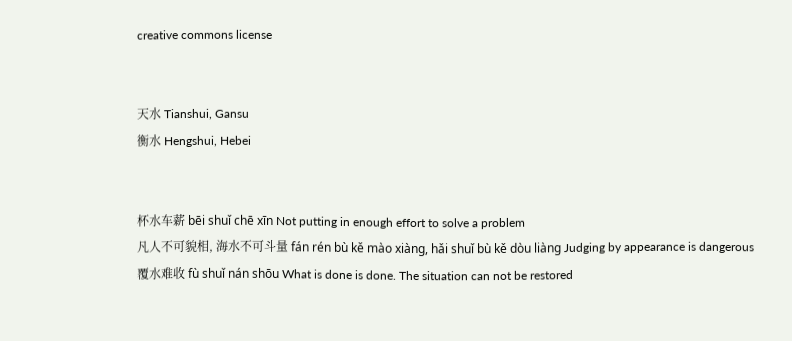creative commons license


天水 Tianshui, Gansu
衡水 Hengshui, Hebei


杯水车薪 bēi shuǐ chē xīn Not putting in enough effort to solve a problem
凡人不可貌相, 海水不可斗量 fán rén bù kě mào xiàng, hǎi shuǐ bù kě dòu liàng Judging by appearance is dangerous
覆水难收 fù shuǐ nán shōu What is done is done. The situation can not be restored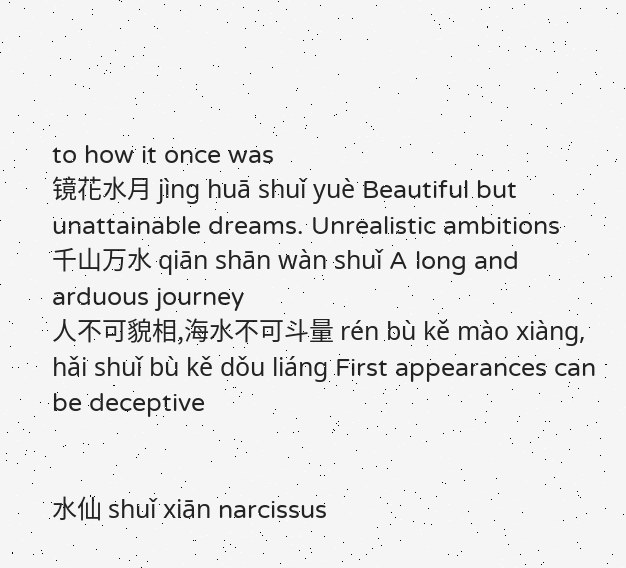to how it once was
镜花水月 jìng huā shuǐ yuè Beautiful but unattainable dreams. Unrealistic ambitions
千山万水 qiān shān wàn shuǐ A long and arduous journey
人不可貌相,海水不可斗量 rén bù kě mào xiàng, hǎi shuǐ bù kě dǒu liáng First appearances can be deceptive


水仙 shuǐ xiān narcissus